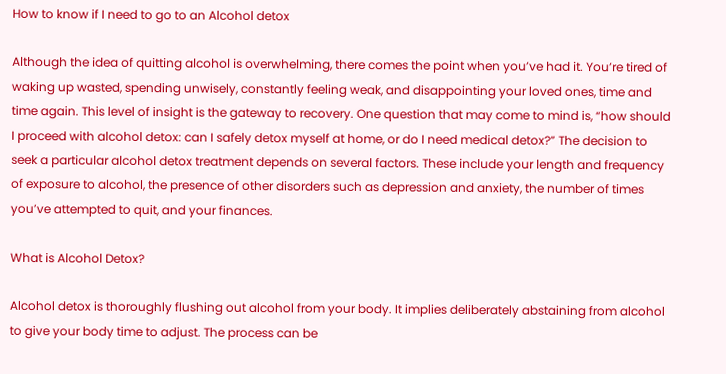How to know if I need to go to an Alcohol detox

Although the idea of quitting alcohol is overwhelming, there comes the point when you’ve had it. You’re tired of waking up wasted, spending unwisely, constantly feeling weak, and disappointing your loved ones, time and time again. This level of insight is the gateway to recovery. One question that may come to mind is, “how should I proceed with alcohol detox: can I safely detox myself at home, or do I need medical detox?” The decision to seek a particular alcohol detox treatment depends on several factors. These include your length and frequency of exposure to alcohol, the presence of other disorders such as depression and anxiety, the number of times you’ve attempted to quit, and your finances.

What is Alcohol Detox?

Alcohol detox is thoroughly flushing out alcohol from your body. It implies deliberately abstaining from alcohol to give your body time to adjust. The process can be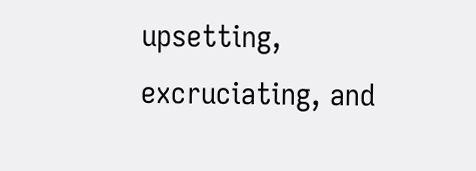upsetting, excruciating, and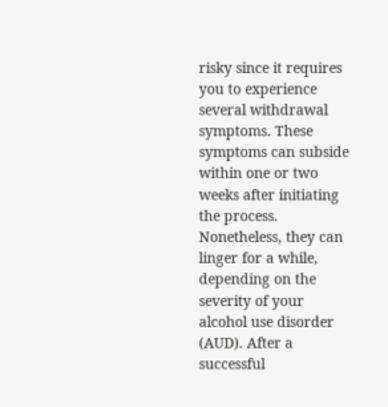risky since it requires you to experience several withdrawal symptoms. These symptoms can subside within one or two weeks after initiating the process. Nonetheless, they can linger for a while, depending on the severity of your alcohol use disorder (AUD). After a successful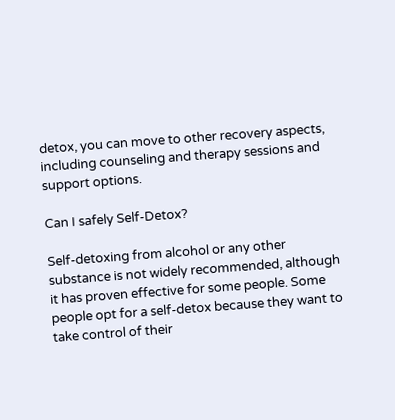detox, you can move to other recovery aspects, including counseling and therapy sessions and support options.

Can I safely Self-Detox?

Self-detoxing from alcohol or any other substance is not widely recommended, although it has proven effective for some people. Some people opt for a self-detox because they want to take control of their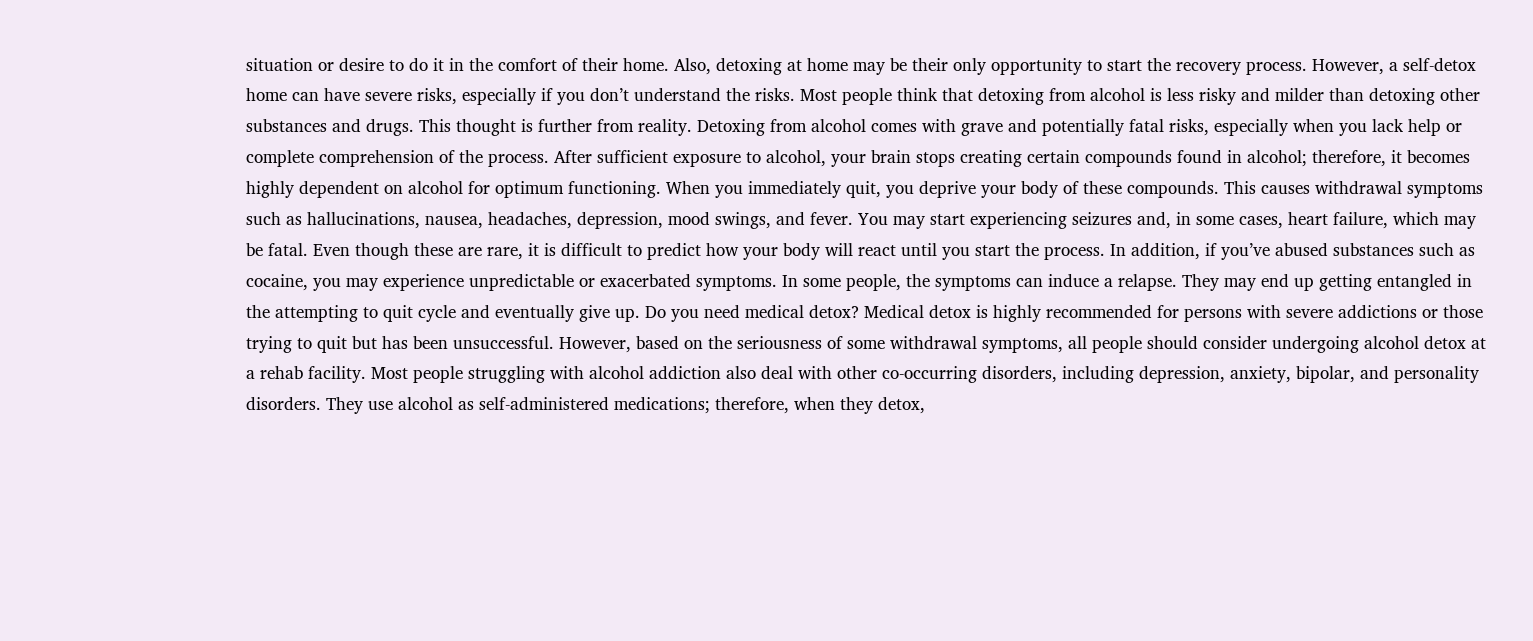situation or desire to do it in the comfort of their home. Also, detoxing at home may be their only opportunity to start the recovery process. However, a self-detox home can have severe risks, especially if you don’t understand the risks. Most people think that detoxing from alcohol is less risky and milder than detoxing other substances and drugs. This thought is further from reality. Detoxing from alcohol comes with grave and potentially fatal risks, especially when you lack help or complete comprehension of the process. After sufficient exposure to alcohol, your brain stops creating certain compounds found in alcohol; therefore, it becomes highly dependent on alcohol for optimum functioning. When you immediately quit, you deprive your body of these compounds. This causes withdrawal symptoms such as hallucinations, nausea, headaches, depression, mood swings, and fever. You may start experiencing seizures and, in some cases, heart failure, which may be fatal. Even though these are rare, it is difficult to predict how your body will react until you start the process. In addition, if you’ve abused substances such as cocaine, you may experience unpredictable or exacerbated symptoms. In some people, the symptoms can induce a relapse. They may end up getting entangled in the attempting to quit cycle and eventually give up. Do you need medical detox? Medical detox is highly recommended for persons with severe addictions or those trying to quit but has been unsuccessful. However, based on the seriousness of some withdrawal symptoms, all people should consider undergoing alcohol detox at a rehab facility. Most people struggling with alcohol addiction also deal with other co-occurring disorders, including depression, anxiety, bipolar, and personality disorders. They use alcohol as self-administered medications; therefore, when they detox,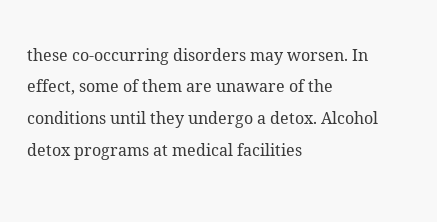these co-occurring disorders may worsen. In effect, some of them are unaware of the conditions until they undergo a detox. Alcohol detox programs at medical facilities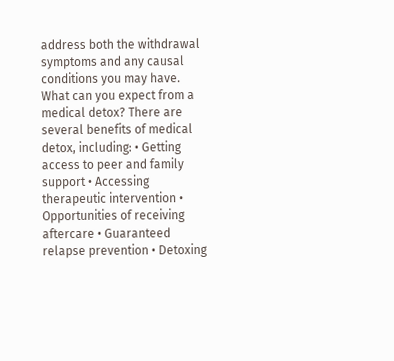address both the withdrawal symptoms and any causal conditions you may have. What can you expect from a medical detox? There are several benefits of medical detox, including: • Getting access to peer and family support • Accessing therapeutic intervention • Opportunities of receiving aftercare • Guaranteed relapse prevention • Detoxing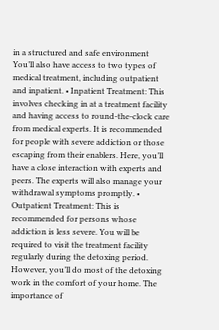in a structured and safe environment You’ll also have access to two types of medical treatment, including outpatient and inpatient. • Inpatient Treatment: This involves checking in at a treatment facility and having access to round-the-clock care from medical experts. It is recommended for people with severe addiction or those escaping from their enablers. Here, you’ll have a close interaction with experts and peers. The experts will also manage your withdrawal symptoms promptly. • Outpatient Treatment: This is recommended for persons whose addiction is less severe. You will be required to visit the treatment facility regularly during the detoxing period. However, you’ll do most of the detoxing work in the comfort of your home. The importance of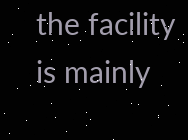the facility is mainly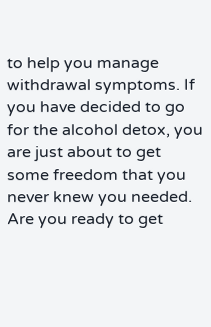to help you manage withdrawal symptoms. If you have decided to go for the alcohol detox, you are just about to get some freedom that you never knew you needed. Are you ready to get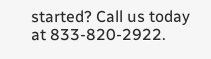started? Call us today at 833-820-2922.